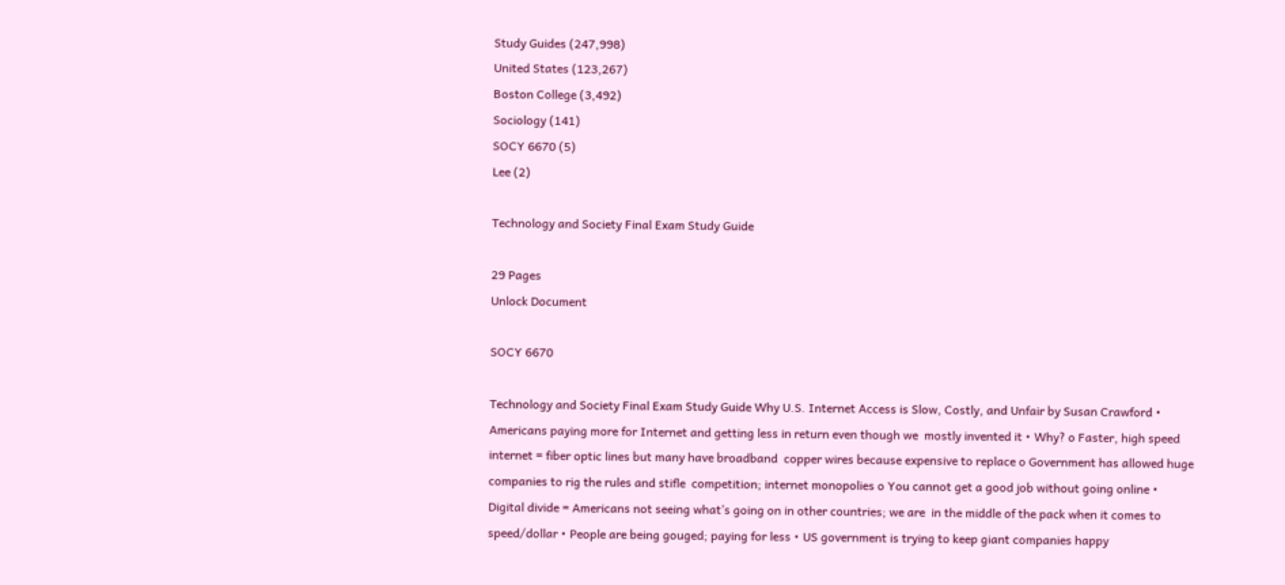Study Guides (247,998)
United States (123,267)
Boston College (3,492)
Sociology (141)
SOCY 6670 (5)
Lee (2)

Technology and Society Final Exam Study Guide

29 Pages
Unlock Document

SOCY 6670

Technology and Society Final Exam Study Guide Why U.S. Internet Access is Slow, Costly, and Unfair by Susan Crawford • Americans paying more for Internet and getting less in return even though we  mostly invented it • Why? o Faster, high speed internet = fiber optic lines but many have broadband  copper wires because expensive to replace o Government has allowed huge companies to rig the rules and stifle  competition; internet monopolies o You cannot get a good job without going online • Digital divide = Americans not seeing what’s going on in other countries; we are  in the middle of the pack when it comes to speed/dollar • People are being gouged; paying for less • US government is trying to keep giant companies happy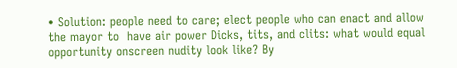• Solution: people need to care; elect people who can enact and allow the mayor to  have air power Dicks, tits, and clits: what would equal opportunity onscreen nudity look like? By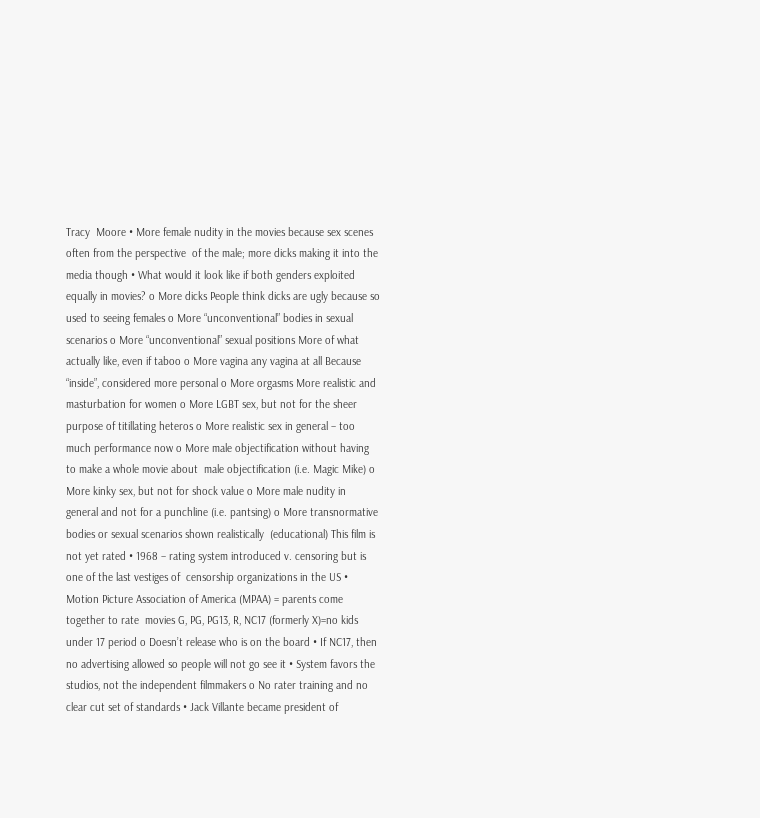Tracy  Moore • More female nudity in the movies because sex scenes often from the perspective  of the male; more dicks making it into the media though • What would it look like if both genders exploited equally in movies? o More dicks People think dicks are ugly because so used to seeing females o More “unconventional” bodies in sexual scenarios o More “unconventional” sexual positions More of what actually like, even if taboo o More vagina any vagina at all Because “inside”, considered more personal o More orgasms More realistic and masturbation for women o More LGBT sex, but not for the sheer purpose of titillating heteros o More realistic sex in general – too much performance now o More male objectification without having to make a whole movie about  male objectification (i.e. Magic Mike) o More kinky sex, but not for shock value o More male nudity in general and not for a punchline (i.e. pantsing) o More transnormative bodies or sexual scenarios shown realistically  (educational) This film is not yet rated • 1968 – rating system introduced v. censoring but is one of the last vestiges of  censorship organizations in the US • Motion Picture Association of America (MPAA) = parents come together to rate  movies G, PG, PG13, R, NC17 (formerly X)=no kids under 17 period o Doesn’t release who is on the board • If NC17, then no advertising allowed so people will not go see it • System favors the studios, not the independent filmmakers o No rater training and no clear cut set of standards • Jack Villante became president of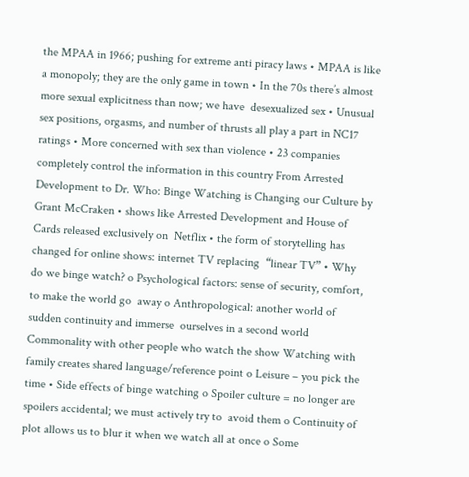the MPAA in 1966; pushing for extreme anti piracy laws • MPAA is like a monopoly; they are the only game in town • In the 70s there’s almost more sexual explicitness than now; we have  desexualized sex • Unusual sex positions, orgasms, and number of thrusts all play a part in NC17  ratings • More concerned with sex than violence • 23 companies completely control the information in this country From Arrested Development to Dr. Who: Binge Watching is Changing our Culture by  Grant McCraken • shows like Arrested Development and House of Cards released exclusively on  Netflix • the form of storytelling has changed for online shows: internet TV replacing  “linear TV” • Why do we binge watch? o Psychological factors: sense of security, comfort, to make the world go  away o Anthropological: another world of sudden continuity and immerse  ourselves in a second world Commonality with other people who watch the show Watching with family creates shared language/reference point o Leisure – you pick the time • Side effects of binge watching o Spoiler culture = no longer are spoilers accidental; we must actively try to  avoid them o Continuity of plot allows us to blur it when we watch all at once o Some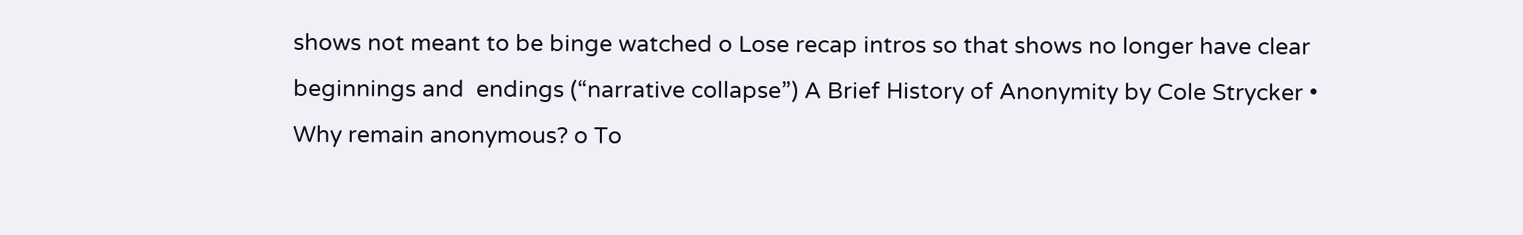shows not meant to be binge watched o Lose recap intros so that shows no longer have clear beginnings and  endings (“narrative collapse”) A Brief History of Anonymity by Cole Strycker • Why remain anonymous? o To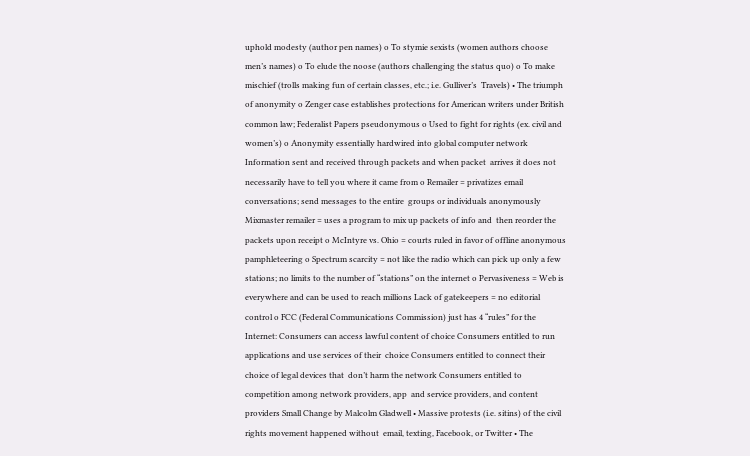uphold modesty (author pen names) o To stymie sexists (women authors choose men’s names) o To elude the noose (authors challenging the status quo) o To make mischief (trolls making fun of certain classes, etc.; i.e. Gulliver’s  Travels) • The triumph of anonymity o Zenger case establishes protections for American writers under British  common law; Federalist Papers pseudonymous o Used to fight for rights (ex. civil and women’s) o Anonymity essentially hardwired into global computer network Information sent and received through packets and when packet  arrives it does not necessarily have to tell you where it came from o Remailer = privatizes email conversations; send messages to the entire  groups or individuals anonymously Mixmaster remailer = uses a program to mix up packets of info and  then reorder the packets upon receipt o McIntyre vs. Ohio = courts ruled in favor of offline anonymous  pamphleteering o Spectrum scarcity = not like the radio which can pick up only a few  stations; no limits to the number of “stations” on the internet o Pervasiveness = Web is everywhere and can be used to reach millions Lack of gatekeepers = no editorial control o FCC (Federal Communications Commission) just has 4 “rules” for the  Internet: Consumers can access lawful content of choice Consumers entitled to run applications and use services of their  choice Consumers entitled to connect their choice of legal devices that  don’t harm the network Consumers entitled to competition among network providers, app  and service providers, and content providers Small Change by Malcolm Gladwell • Massive protests (i.e. sitins) of the civil rights movement happened without  email, texting, Facebook, or Twitter • The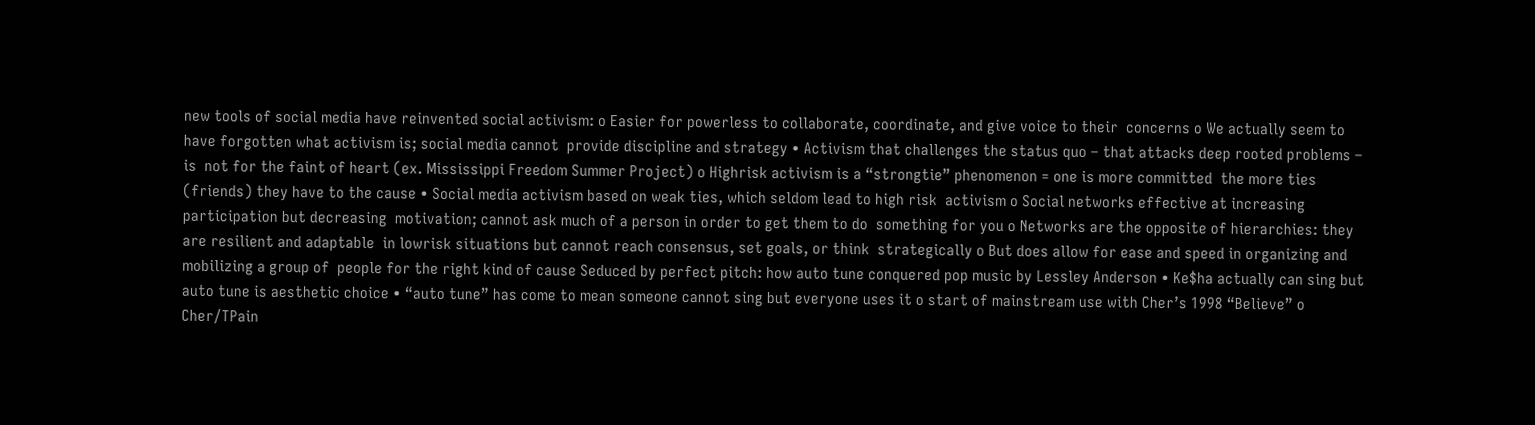new tools of social media have reinvented social activism: o Easier for powerless to collaborate, coordinate, and give voice to their  concerns o We actually seem to have forgotten what activism is; social media cannot  provide discipline and strategy • Activism that challenges the status quo – that attacks deep rooted problems – is  not for the faint of heart (ex. Mississippi Freedom Summer Project) o Highrisk activism is a “strongtie” phenomenon = one is more committed  the more ties (friends) they have to the cause • Social media activism based on weak ties, which seldom lead to high risk  activism o Social networks effective at increasing participation but decreasing  motivation; cannot ask much of a person in order to get them to do  something for you o Networks are the opposite of hierarchies: they are resilient and adaptable  in lowrisk situations but cannot reach consensus, set goals, or think  strategically o But does allow for ease and speed in organizing and mobilizing a group of  people for the right kind of cause Seduced by perfect pitch: how auto tune conquered pop music by Lessley Anderson • Ke$ha actually can sing but auto tune is aesthetic choice • “auto tune” has come to mean someone cannot sing but everyone uses it o start of mainstream use with Cher’s 1998 “Believe” o Cher/TPain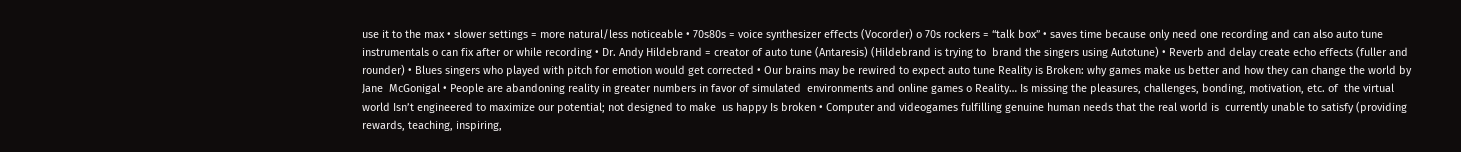use it to the max • slower settings = more natural/less noticeable • 70s80s = voice synthesizer effects (Vocorder) o 70s rockers = “talk box” • saves time because only need one recording and can also auto tune instrumentals o can fix after or while recording • Dr. Andy Hildebrand = creator of auto tune (Antaresis) (Hildebrand is trying to  brand the singers using Autotune) • Reverb and delay create echo effects (fuller and rounder) • Blues singers who played with pitch for emotion would get corrected • Our brains may be rewired to expect auto tune Reality is Broken: why games make us better and how they can change the world by Jane  McGonigal • People are abandoning reality in greater numbers in favor of simulated  environments and online games o Reality… Is missing the pleasures, challenges, bonding, motivation, etc. of  the virtual world Isn’t engineered to maximize our potential; not designed to make  us happy Is broken • Computer and videogames fulfilling genuine human needs that the real world is  currently unable to satisfy (providing rewards, teaching, inspiring,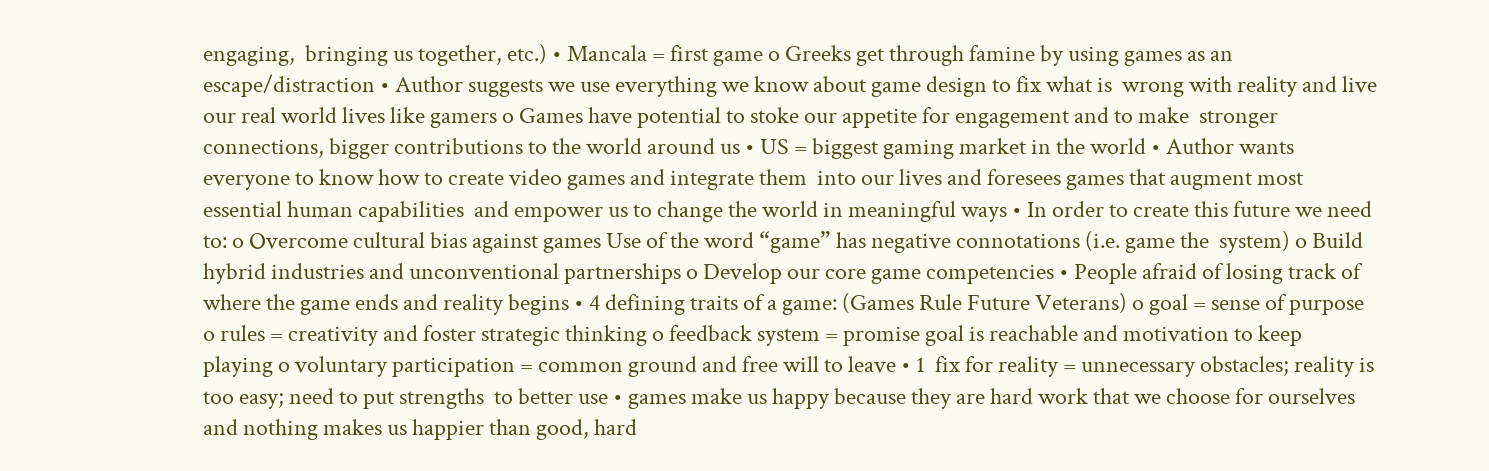engaging,  bringing us together, etc.) • Mancala = first game o Greeks get through famine by using games as an escape/distraction • Author suggests we use everything we know about game design to fix what is  wrong with reality and live our real world lives like gamers o Games have potential to stoke our appetite for engagement and to make  stronger connections, bigger contributions to the world around us • US = biggest gaming market in the world • Author wants everyone to know how to create video games and integrate them  into our lives and foresees games that augment most essential human capabilities  and empower us to change the world in meaningful ways • In order to create this future we need to: o Overcome cultural bias against games Use of the word “game” has negative connotations (i.e. game the  system) o Build hybrid industries and unconventional partnerships o Develop our core game competencies • People afraid of losing track of where the game ends and reality begins • 4 defining traits of a game: (Games Rule Future Veterans) o goal = sense of purpose o rules = creativity and foster strategic thinking o feedback system = promise goal is reachable and motivation to keep  playing o voluntary participation = common ground and free will to leave • 1  fix for reality = unnecessary obstacles; reality is too easy; need to put strengths  to better use • games make us happy because they are hard work that we choose for ourselves  and nothing makes us happier than good, hard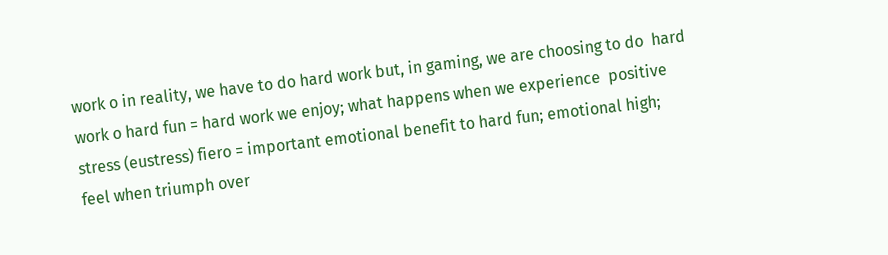work o in reality, we have to do hard work but, in gaming, we are choosing to do  hard work o hard fun = hard work we enjoy; what happens when we experience  positive stress (eustress) fiero = important emotional benefit to hard fun; emotional high;  feel when triumph over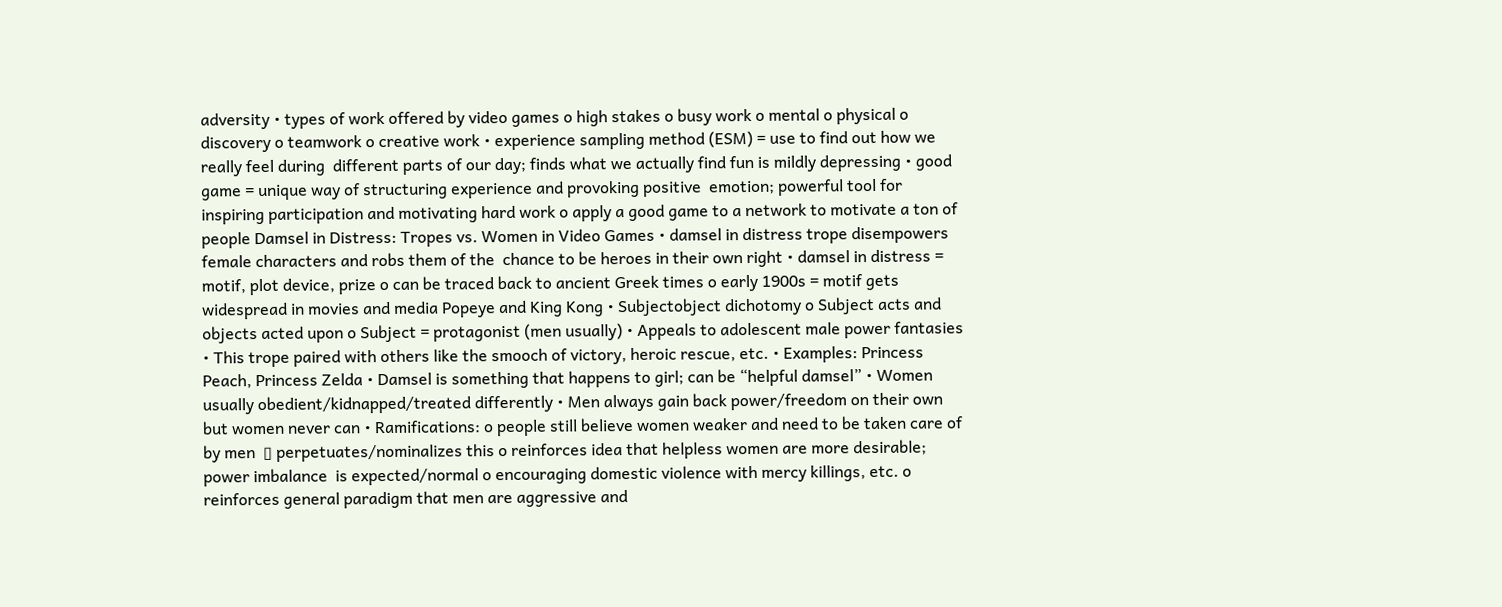adversity • types of work offered by video games o high stakes o busy work o mental o physical o discovery o teamwork o creative work • experience sampling method (ESM) = use to find out how we really feel during  different parts of our day; finds what we actually find fun is mildly depressing • good game = unique way of structuring experience and provoking positive  emotion; powerful tool for inspiring participation and motivating hard work o apply a good game to a network to motivate a ton of people Damsel in Distress: Tropes vs. Women in Video Games • damsel in distress trope disempowers female characters and robs them of the  chance to be heroes in their own right • damsel in distress = motif, plot device, prize o can be traced back to ancient Greek times o early 1900s = motif gets widespread in movies and media Popeye and King Kong • Subjectobject dichotomy o Subject acts and objects acted upon o Subject = protagonist (men usually) • Appeals to adolescent male power fantasies • This trope paired with others like the smooch of victory, heroic rescue, etc. • Examples: Princess Peach, Princess Zelda • Damsel is something that happens to girl; can be “helpful damsel” • Women usually obedient/kidnapped/treated differently • Men always gain back power/freedom on their own but women never can • Ramifications: o people still believe women weaker and need to be taken care of by men  ▯ perpetuates/nominalizes this o reinforces idea that helpless women are more desirable; power imbalance  is expected/normal o encouraging domestic violence with mercy killings, etc. o reinforces general paradigm that men are aggressive and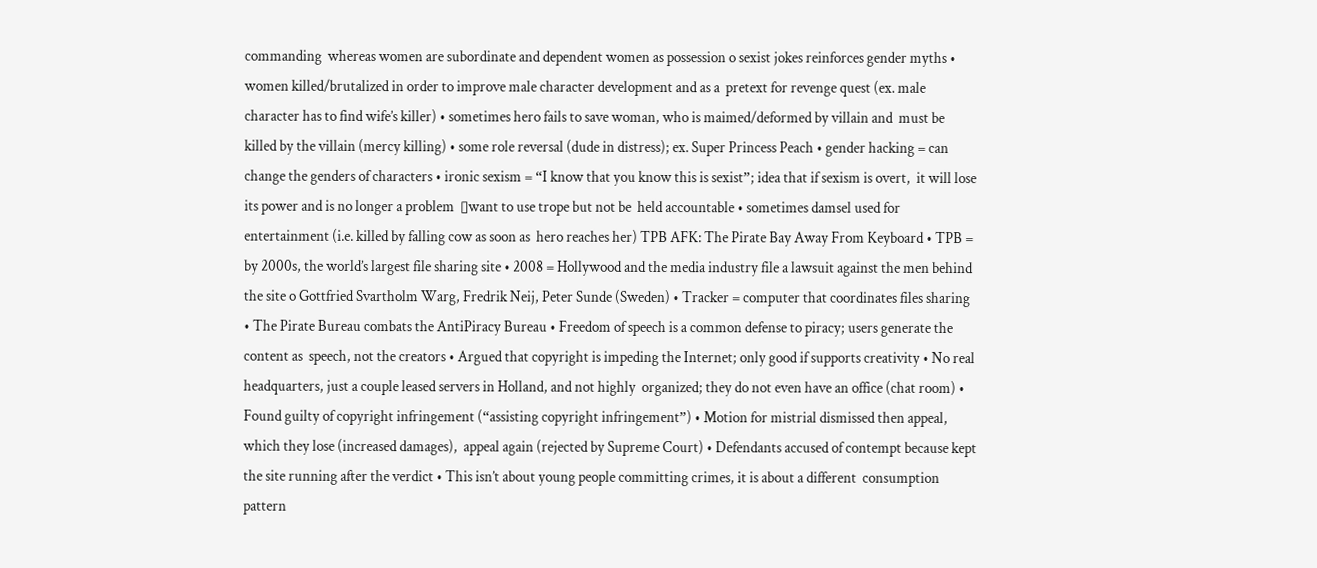commanding  whereas women are subordinate and dependent women as possession o sexist jokes reinforces gender myths • women killed/brutalized in order to improve male character development and as a  pretext for revenge quest (ex. male character has to find wife’s killer) • sometimes hero fails to save woman, who is maimed/deformed by villain and  must be killed by the villain (mercy killing) • some role reversal (dude in distress); ex. Super Princess Peach • gender hacking = can change the genders of characters • ironic sexism = “I know that you know this is sexist”; idea that if sexism is overt,  it will lose its power and is no longer a problem  ▯want to use trope but not be  held accountable • sometimes damsel used for entertainment (i.e. killed by falling cow as soon as  hero reaches her) TPB AFK: The Pirate Bay Away From Keyboard • TPB = by 2000s, the world’s largest file sharing site • 2008 = Hollywood and the media industry file a lawsuit against the men behind  the site o Gottfried Svartholm Warg, Fredrik Neij, Peter Sunde (Sweden) • Tracker = computer that coordinates files sharing • The Pirate Bureau combats the AntiPiracy Bureau • Freedom of speech is a common defense to piracy; users generate the content as  speech, not the creators • Argued that copyright is impeding the Internet; only good if supports creativity • No real headquarters, just a couple leased servers in Holland, and not highly  organized; they do not even have an office (chat room) • Found guilty of copyright infringement (“assisting copyright infringement”) • Motion for mistrial dismissed then appeal, which they lose (increased damages),  appeal again (rejected by Supreme Court) • Defendants accused of contempt because kept the site running after the verdict • This isn’t about young people committing crimes, it is about a different  consumption pattern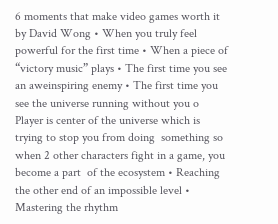6 moments that make video games worth it by David Wong • When you truly feel powerful for the first time • When a piece of “victory music” plays • The first time you see an aweinspiring enemy • The first time you see the universe running without you o Player is center of the universe which is trying to stop you from doing  something so when 2 other characters fight in a game, you become a part  of the ecosystem • Reaching the other end of an impossible level • Mastering the rhythm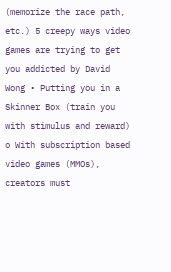(memorize the race path, etc.) 5 creepy ways video games are trying to get you addicted by David Wong • Putting you in a Skinner Box (train you with stimulus and reward) o With subscription based video games (MMOs), creators must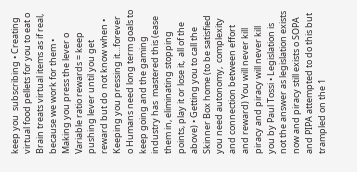keep you  subscribing • Creating virtual food pellets for you to eat o Brain treats virtual items as if real, because we work for them • Making you press the lever o Variable ratio rewards = keep pushing lever until you get reward but do  not know when • Keeping you pressing it…forever o Humans need long term goals to keep going and the gaming industry has  mastered this (ease them in, eliminating stopping points, play it or lose it,  all of the above) • Getting you to call the Skinner Box home (to be satisfied you need autonomy,  complexity and connection between effort and reward) You will never kill piracy and piracy will never kill you by Paul Tossi • Legislation is not the answer as legislation exists now and piracy still exists o SOPA and PIPA attempted to do this but trampled on the 1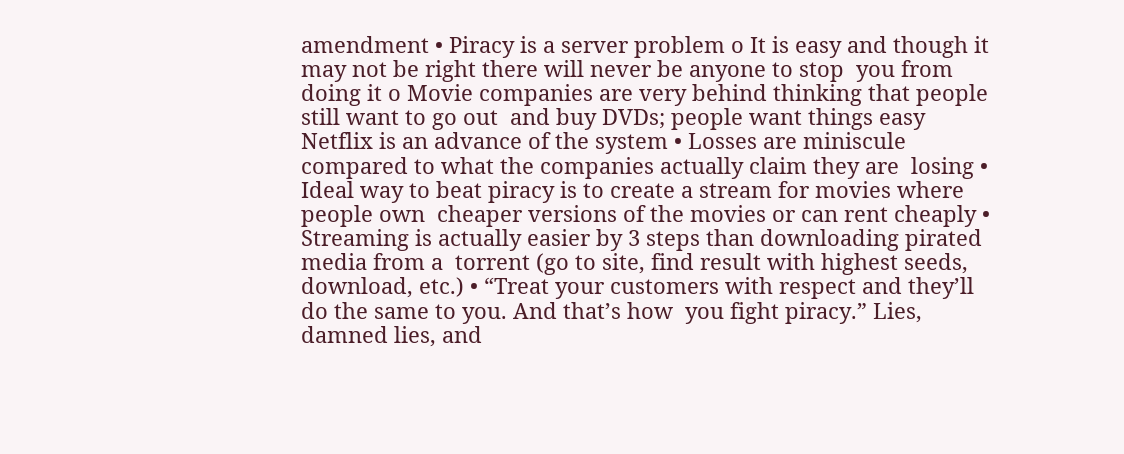amendment • Piracy is a server problem o It is easy and though it may not be right there will never be anyone to stop  you from doing it o Movie companies are very behind thinking that people still want to go out  and buy DVDs; people want things easy Netflix is an advance of the system • Losses are miniscule compared to what the companies actually claim they are  losing • Ideal way to beat piracy is to create a stream for movies where people own  cheaper versions of the movies or can rent cheaply • Streaming is actually easier by 3 steps than downloading pirated media from a  torrent (go to site, find result with highest seeds, download, etc.) • “Treat your customers with respect and they’ll do the same to you. And that’s how  you fight piracy.” Lies, damned lies, and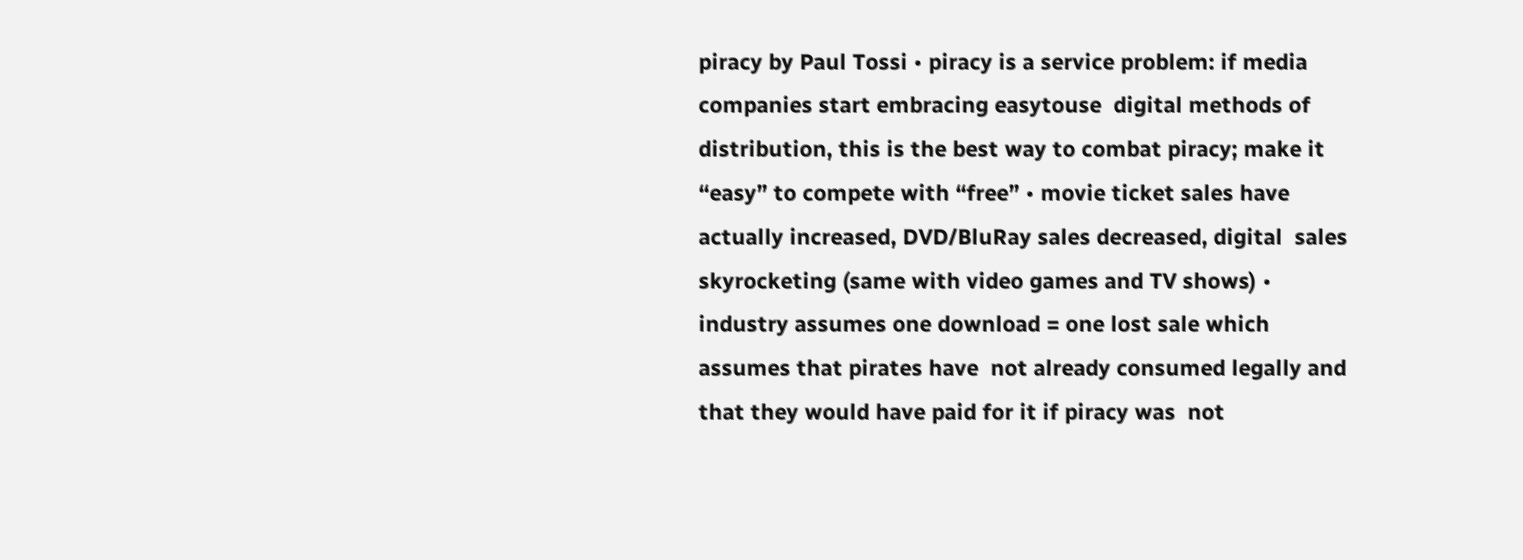piracy by Paul Tossi • piracy is a service problem: if media companies start embracing easytouse  digital methods of distribution, this is the best way to combat piracy; make it  “easy” to compete with “free” • movie ticket sales have actually increased, DVD/BluRay sales decreased, digital  sales skyrocketing (same with video games and TV shows) • industry assumes one download = one lost sale which assumes that pirates have  not already consumed legally and that they would have paid for it if piracy was  not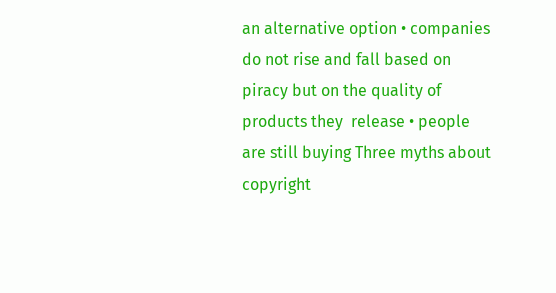an alternative option • companies do not rise and fall based on piracy but on the quality of products they  release • people are still buying Three myths about copyright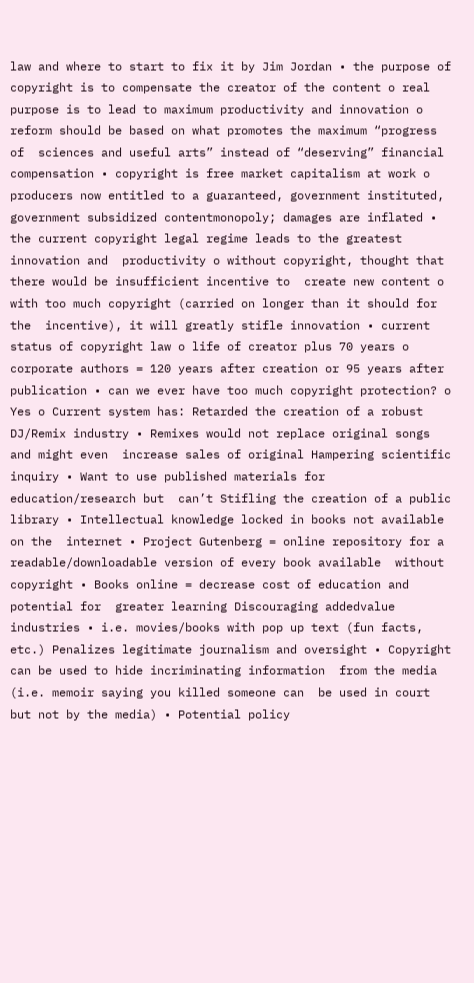law and where to start to fix it by Jim Jordan • the purpose of copyright is to compensate the creator of the content o real purpose is to lead to maximum productivity and innovation o reform should be based on what promotes the maximum “progress of  sciences and useful arts” instead of “deserving” financial compensation • copyright is free market capitalism at work o producers now entitled to a guaranteed, government instituted,  government subsidized contentmonopoly; damages are inflated • the current copyright legal regime leads to the greatest innovation and  productivity o without copyright, thought that there would be insufficient incentive to  create new content o with too much copyright (carried on longer than it should for the  incentive), it will greatly stifle innovation • current status of copyright law o life of creator plus 70 years o corporate authors = 120 years after creation or 95 years after publication • can we ever have too much copyright protection? o Yes o Current system has: Retarded the creation of a robust DJ/Remix industry • Remixes would not replace original songs and might even  increase sales of original Hampering scientific inquiry • Want to use published materials for education/research but  can’t Stifling the creation of a public library • Intellectual knowledge locked in books not available on the  internet • Project Gutenberg = online repository for a  readable/downloadable version of every book available  without copyright • Books online = decrease cost of education and potential for  greater learning Discouraging addedvalue industries • i.e. movies/books with pop up text (fun facts, etc.) Penalizes legitimate journalism and oversight • Copyright can be used to hide incriminating information  from the media (i.e. memoir saying you killed someone can  be used in court but not by the media) • Potential policy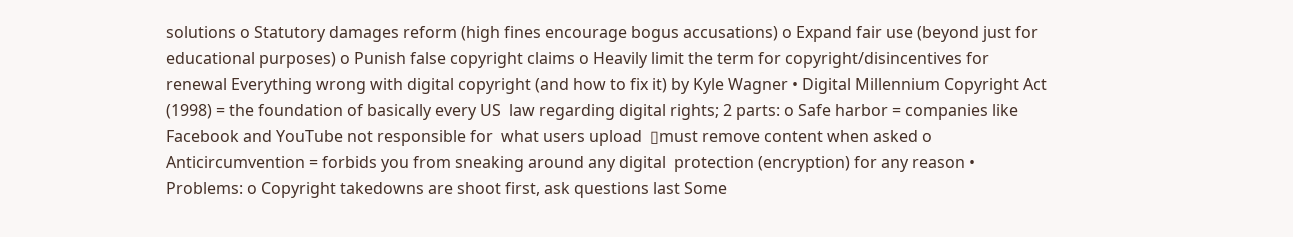solutions o Statutory damages reform (high fines encourage bogus accusations) o Expand fair use (beyond just for educational purposes) o Punish false copyright claims o Heavily limit the term for copyright/disincentives for renewal Everything wrong with digital copyright (and how to fix it) by Kyle Wagner • Digital Millennium Copyright Act (1998) = the foundation of basically every US  law regarding digital rights; 2 parts: o Safe harbor = companies like Facebook and YouTube not responsible for  what users upload  ▯must remove content when asked o Anticircumvention = forbids you from sneaking around any digital  protection (encryption) for any reason • Problems: o Copyright takedowns are shoot first, ask questions last Some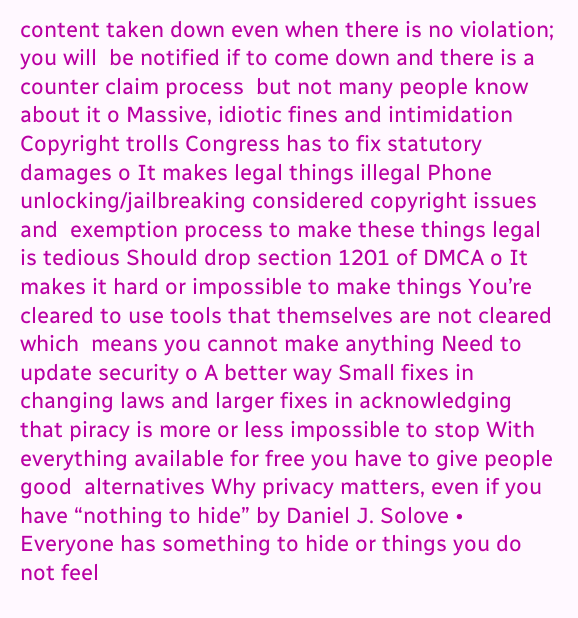content taken down even when there is no violation; you will  be notified if to come down and there is a counter claim process  but not many people know about it o Massive, idiotic fines and intimidation Copyright trolls Congress has to fix statutory damages o It makes legal things illegal Phone unlocking/jailbreaking considered copyright issues and  exemption process to make these things legal is tedious Should drop section 1201 of DMCA o It makes it hard or impossible to make things You’re cleared to use tools that themselves are not cleared which  means you cannot make anything Need to update security o A better way Small fixes in changing laws and larger fixes in acknowledging  that piracy is more or less impossible to stop With everything available for free you have to give people good  alternatives Why privacy matters, even if you have “nothing to hide” by Daniel J. Solove • Everyone has something to hide or things you do not feel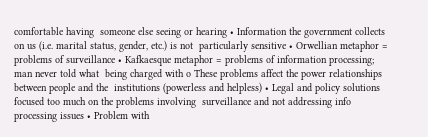comfortable having  someone else seeing or hearing • Information the government collects on us (i.e. marital status, gender, etc.) is not  particularly sensitive • Orwellian metaphor = problems of surveillance • Kafkaesque metaphor = problems of information processing; man never told what  being charged with o These problems affect the power relationships between people and the  institutions (powerless and helpless) • Legal and policy solutions focused too much on the problems involving  surveillance and not addressing info processing issues • Problem with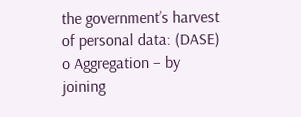the government’s harvest of personal data: (DASE) o Aggregation – by joining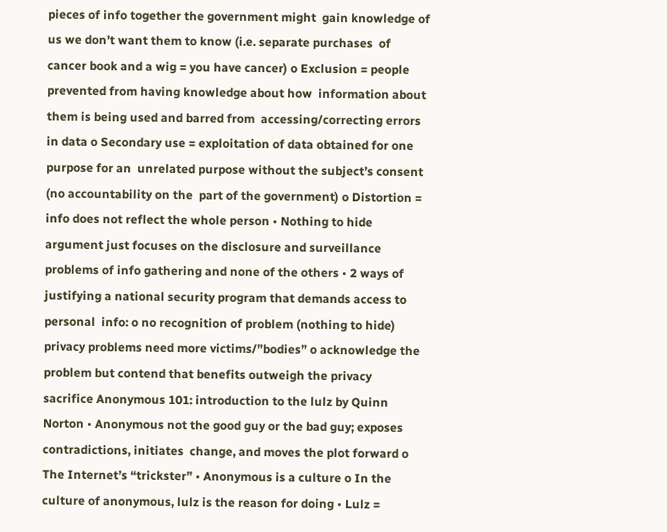pieces of info together the government might  gain knowledge of us we don’t want them to know (i.e. separate purchases  of cancer book and a wig = you have cancer) o Exclusion = people prevented from having knowledge about how  information about them is being used and barred from  accessing/correcting errors in data o Secondary use = exploitation of data obtained for one purpose for an  unrelated purpose without the subject’s consent (no accountability on the  part of the government) o Distortion = info does not reflect the whole person • Nothing to hide argument just focuses on the disclosure and surveillance  problems of info gathering and none of the others • 2 ways of justifying a national security program that demands access to personal  info: o no recognition of problem (nothing to hide) privacy problems need more victims/”bodies” o acknowledge the problem but contend that benefits outweigh the privacy  sacrifice Anonymous 101: introduction to the lulz by Quinn Norton • Anonymous not the good guy or the bad guy; exposes contradictions, initiates  change, and moves the plot forward o The Internet’s “trickster” • Anonymous is a culture o In the culture of anonymous, lulz is the reason for doing • Lulz =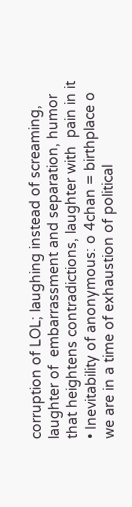corruption of LOL; laughing instead of screaming, laughter of  embarrassment and separation, humor that heightens contradictions, laughter with  pain in it • Inevitability of anonymous: o 4chan = birthplace o we are in a time of exhaustion of political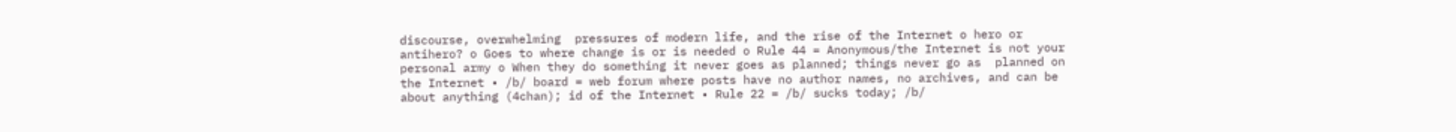discourse, overwhelming  pressures of modern life, and the rise of the Internet o hero or antihero? o Goes to where change is or is needed o Rule 44 = Anonymous/the Internet is not your personal army o When they do something it never goes as planned; things never go as  planned on the Internet • /b/ board = web forum where posts have no author names, no archives, and can be  about anything (4chan); id of the Internet • Rule 22 = /b/ sucks today; /b/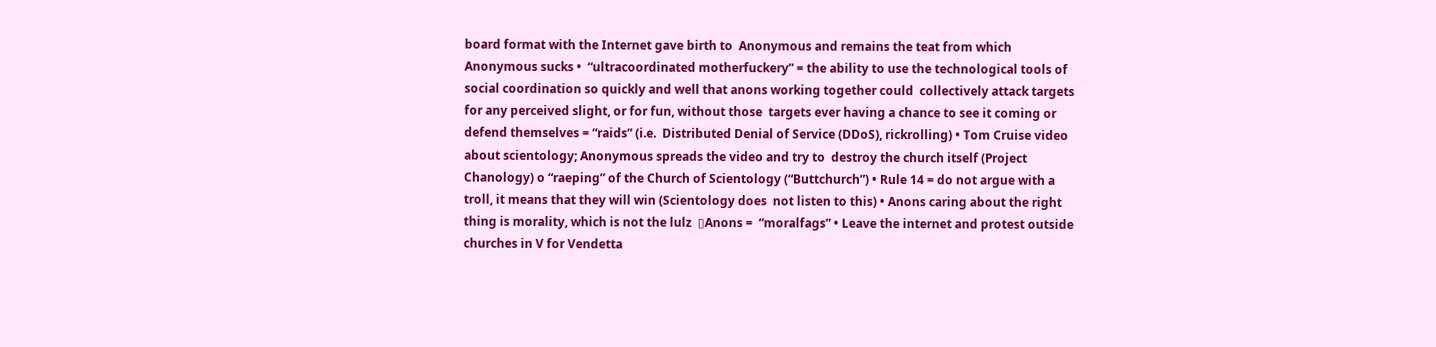board format with the Internet gave birth to  Anonymous and remains the teat from which Anonymous sucks •  “ultracoordinated motherfuckery” = the ability to use the technological tools of  social coordination so quickly and well that anons working together could  collectively attack targets for any perceived slight, or for fun, without those  targets ever having a chance to see it coming or defend themselves = “raids” (i.e.  Distributed Denial of Service (DDoS), rickrolling) • Tom Cruise video about scientology; Anonymous spreads the video and try to  destroy the church itself (Project Chanology) o “raeping” of the Church of Scientology (“Buttchurch”) • Rule 14 = do not argue with a troll, it means that they will win (Scientology does  not listen to this) • Anons caring about the right thing is morality, which is not the lulz  ▯Anons =  “moralfags” • Leave the internet and protest outside churches in V for Vendetta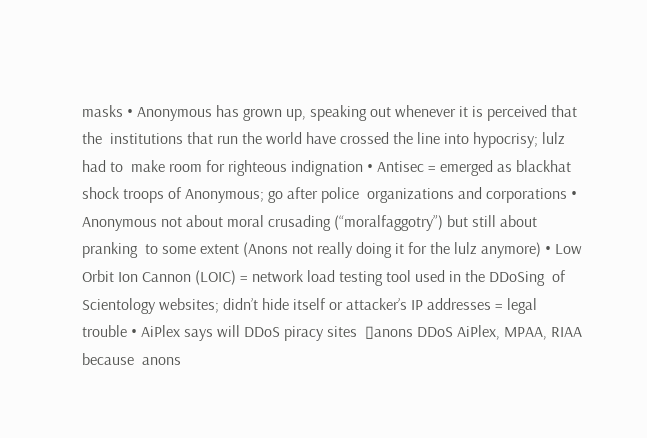masks • Anonymous has grown up, speaking out whenever it is perceived that the  institutions that run the world have crossed the line into hypocrisy; lulz had to  make room for righteous indignation • Antisec = emerged as blackhat shock troops of Anonymous; go after police  organizations and corporations • Anonymous not about moral crusading (“moralfaggotry”) but still about pranking  to some extent (Anons not really doing it for the lulz anymore) • Low Orbit Ion Cannon (LOIC) = network load testing tool used in the DDoSing  of Scientology websites; didn’t hide itself or attacker’s IP addresses = legal  trouble • AiPlex says will DDoS piracy sites  ▯anons DDoS AiPlex, MPAA, RIAA because  anons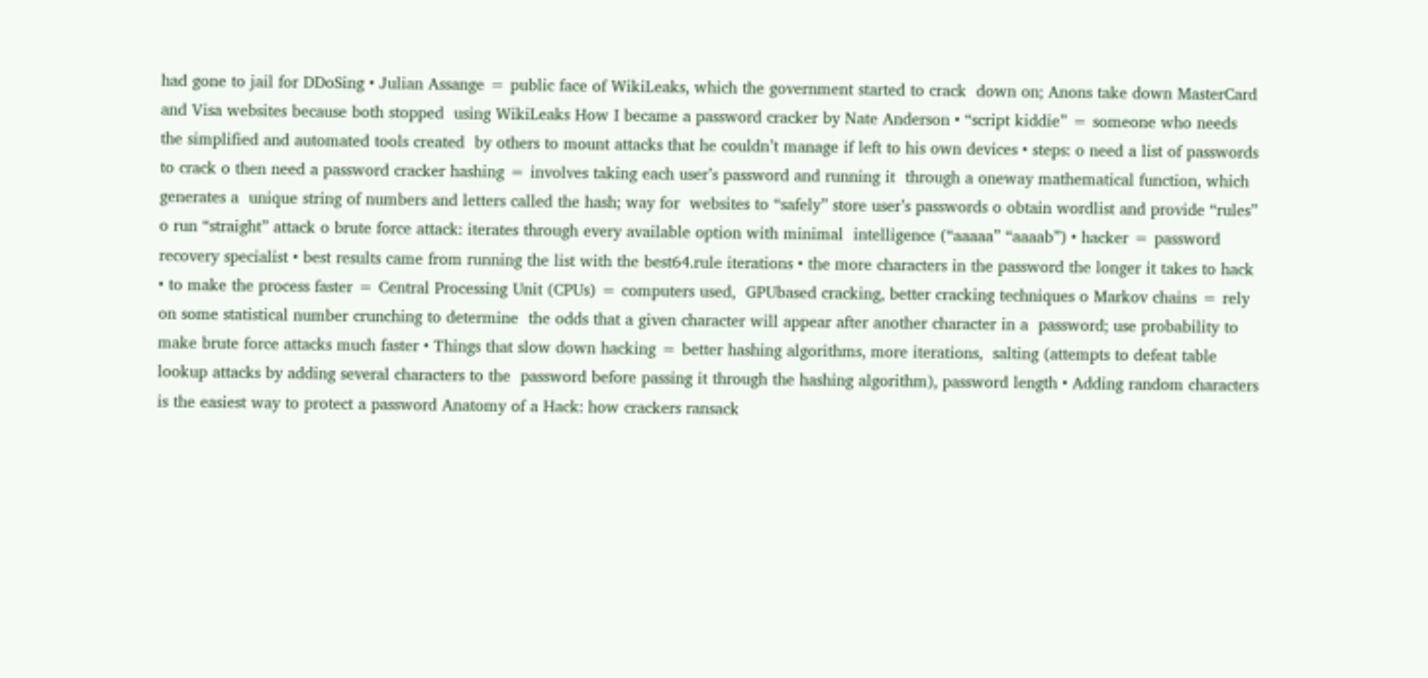had gone to jail for DDoSing • Julian Assange = public face of WikiLeaks, which the government started to crack  down on; Anons take down MasterCard and Visa websites because both stopped  using WikiLeaks How I became a password cracker by Nate Anderson • “script kiddie” = someone who needs the simplified and automated tools created  by others to mount attacks that he couldn’t manage if left to his own devices • steps: o need a list of passwords to crack o then need a password cracker hashing = involves taking each user’s password and running it  through a oneway mathematical function, which generates a  unique string of numbers and letters called the hash; way for  websites to “safely” store user’s passwords o obtain wordlist and provide “rules” o run “straight” attack o brute force attack: iterates through every available option with minimal  intelligence (“aaaaa” “aaaab”) • hacker = password recovery specialist • best results came from running the list with the best64.rule iterations • the more characters in the password the longer it takes to hack • to make the process faster = Central Processing Unit (CPUs) = computers used,  GPUbased cracking, better cracking techniques o Markov chains = rely on some statistical number crunching to determine  the odds that a given character will appear after another character in a  password; use probability to make brute force attacks much faster • Things that slow down hacking = better hashing algorithms, more iterations,  salting (attempts to defeat table lookup attacks by adding several characters to the  password before passing it through the hashing algorithm), password length • Adding random characters is the easiest way to protect a password Anatomy of a Hack: how crackers ransack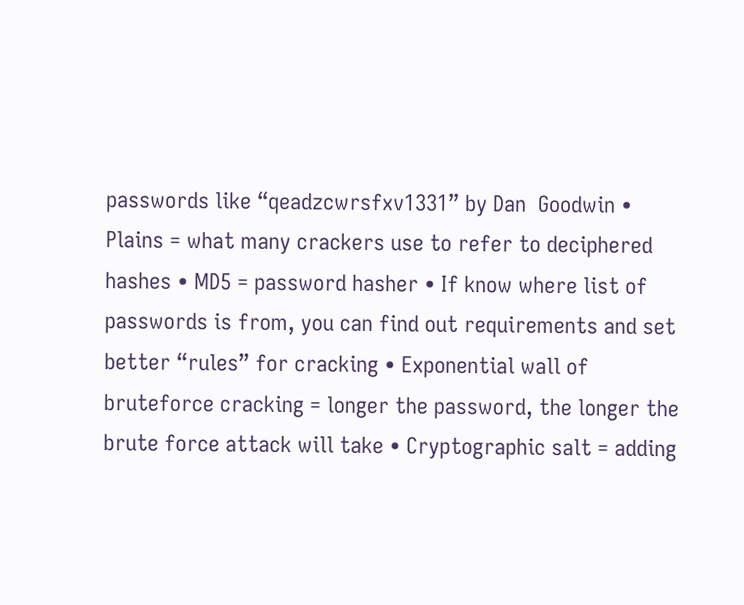passwords like “qeadzcwrsfxv1331” by Dan  Goodwin • Plains = what many crackers use to refer to deciphered hashes • MD5 = password hasher • If know where list of passwords is from, you can find out requirements and set  better “rules” for cracking • Exponential wall of bruteforce cracking = longer the password, the longer the  brute force attack will take • Cryptographic salt = adding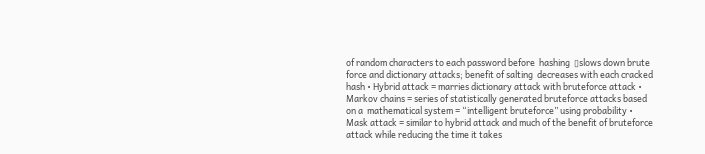of random characters to each password before  hashing  ▯slows down brute force and dictionary attacks; benefit of salting  decreases with each cracked hash • Hybrid attack = marries dictionary attack with bruteforce attack • Markov chains = series of statistically generated bruteforce attacks based on a  mathematical system = “intelligent bruteforce” using probability • Mask attack = similar to hybrid attack and much of the benefit of bruteforce  attack while reducing the time it takes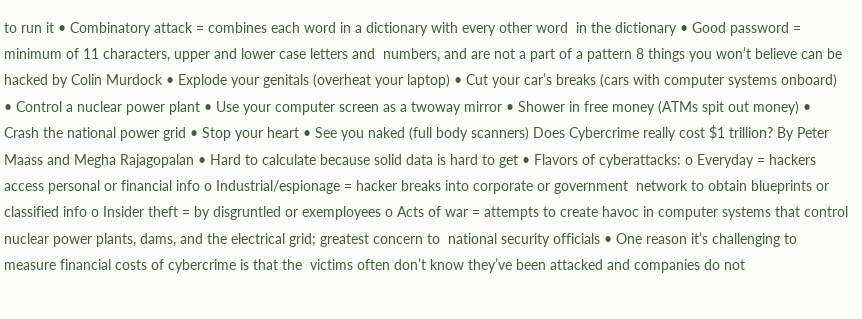to run it • Combinatory attack = combines each word in a dictionary with every other word  in the dictionary • Good password = minimum of 11 characters, upper and lower case letters and  numbers, and are not a part of a pattern 8 things you won’t believe can be hacked by Colin Murdock • Explode your genitals (overheat your laptop) • Cut your car’s breaks (cars with computer systems onboard) • Control a nuclear power plant • Use your computer screen as a twoway mirror • Shower in free money (ATMs spit out money) • Crash the national power grid • Stop your heart • See you naked (full body scanners) Does Cybercrime really cost $1 trillion? By Peter Maass and Megha Rajagopalan • Hard to calculate because solid data is hard to get • Flavors of cyberattacks: o Everyday = hackers access personal or financial info o Industrial/espionage = hacker breaks into corporate or government  network to obtain blueprints or classified info o Insider theft = by disgruntled or exemployees o Acts of war = attempts to create havoc in computer systems that control  nuclear power plants, dams, and the electrical grid; greatest concern to  national security officials • One reason it’s challenging to measure financial costs of cybercrime is that the  victims often don’t know they’ve been attacked and companies do not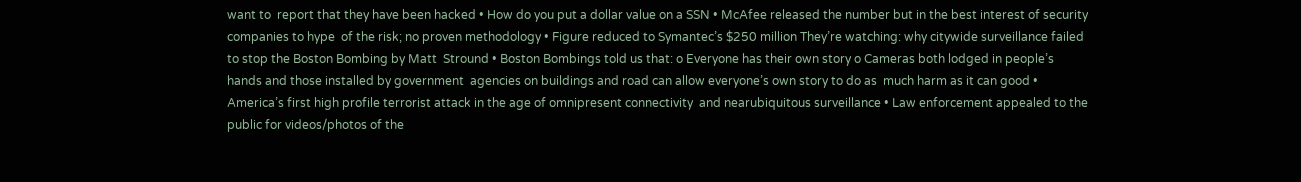want to  report that they have been hacked • How do you put a dollar value on a SSN • McAfee released the number but in the best interest of security companies to hype  of the risk; no proven methodology • Figure reduced to Symantec’s $250 million They’re watching: why citywide surveillance failed to stop the Boston Bombing by Matt  Stround • Boston Bombings told us that: o Everyone has their own story o Cameras both lodged in people’s hands and those installed by government  agencies on buildings and road can allow everyone’s own story to do as  much harm as it can good • America’s first high profile terrorist attack in the age of omnipresent connectivity  and nearubiquitous surveillance • Law enforcement appealed to the public for videos/photos of the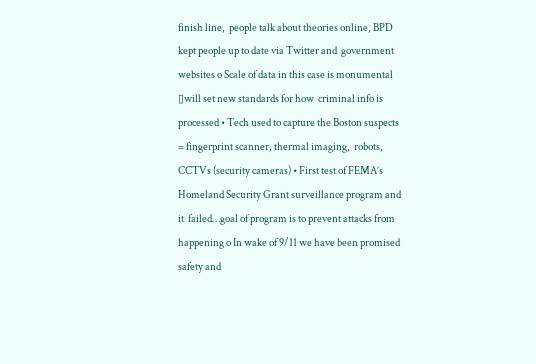finish line,  people talk about theories online, BPD kept people up to date via Twitter and  government websites o Scale of data in this case is monumental  ▯will set new standards for how  criminal info is processed • Tech used to capture the Boston suspects = fingerprint scanner, thermal imaging,  robots, CCTVs (security cameras) • First test of FEMA’s Homeland Security Grant surveillance program and it  failed…goal of program is to prevent attacks from happening o In wake of 9/11 we have been promised safety and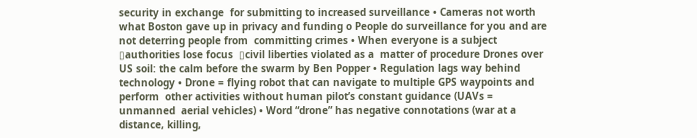security in exchange  for submitting to increased surveillance • Cameras not worth what Boston gave up in privacy and funding o People do surveillance for you and are not deterring people from  committing crimes • When everyone is a subject  ▯authorities lose focus  ▯civil liberties violated as a  matter of procedure Drones over US soil: the calm before the swarm by Ben Popper • Regulation lags way behind technology • Drone = flying robot that can navigate to multiple GPS waypoints and perform  other activities without human pilot’s constant guidance (UAVs = unmanned  aerial vehicles) • Word “drone” has negative connotations (war at a distance, killing,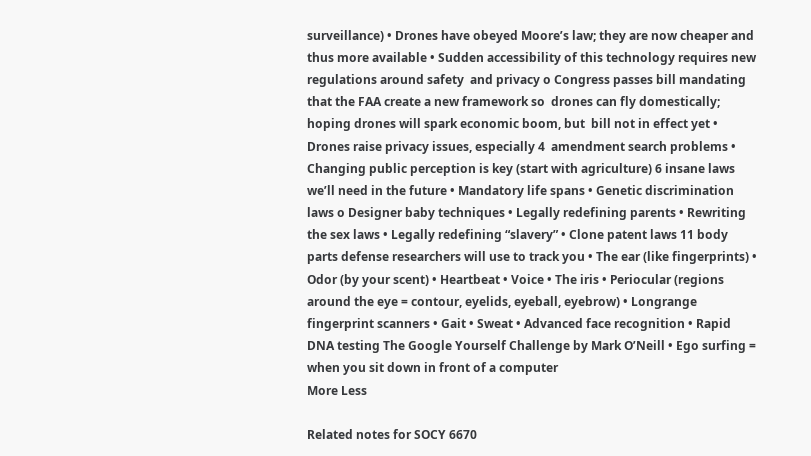surveillance) • Drones have obeyed Moore’s law; they are now cheaper and thus more available • Sudden accessibility of this technology requires new regulations around safety  and privacy o Congress passes bill mandating that the FAA create a new framework so  drones can fly domestically; hoping drones will spark economic boom, but  bill not in effect yet • Drones raise privacy issues, especially 4  amendment search problems • Changing public perception is key (start with agriculture) 6 insane laws we’ll need in the future • Mandatory life spans • Genetic discrimination laws o Designer baby techniques • Legally redefining parents • Rewriting the sex laws • Legally redefining “slavery” • Clone patent laws 11 body parts defense researchers will use to track you • The ear (like fingerprints) • Odor (by your scent) • Heartbeat • Voice • The iris • Periocular (regions around the eye = contour, eyelids, eyeball, eyebrow) • Longrange fingerprint scanners • Gait • Sweat • Advanced face recognition • Rapid DNA testing The Google Yourself Challenge by Mark O’Neill • Ego surfing = when you sit down in front of a computer
More Less

Related notes for SOCY 6670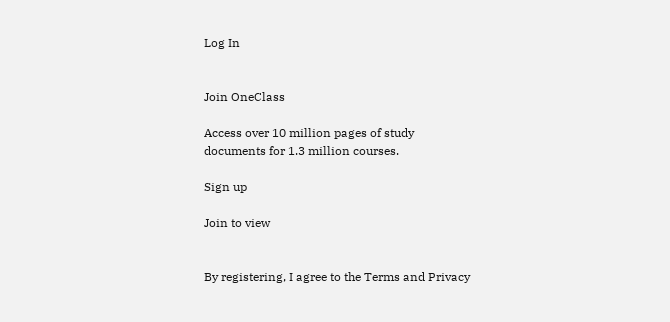Log In


Join OneClass

Access over 10 million pages of study
documents for 1.3 million courses.

Sign up

Join to view


By registering, I agree to the Terms and Privacy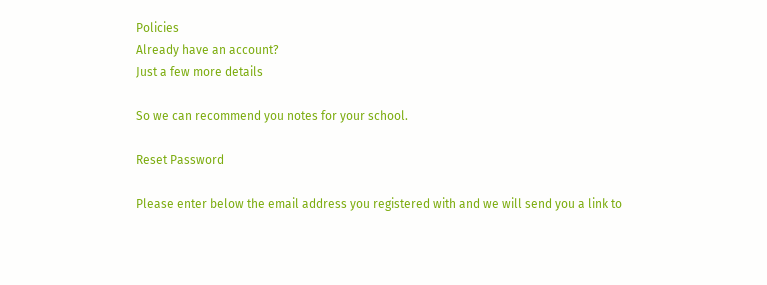Policies
Already have an account?
Just a few more details

So we can recommend you notes for your school.

Reset Password

Please enter below the email address you registered with and we will send you a link to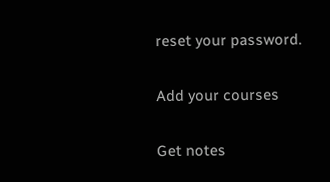reset your password.

Add your courses

Get notes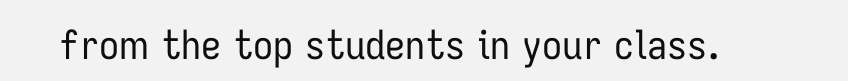from the top students in your class.